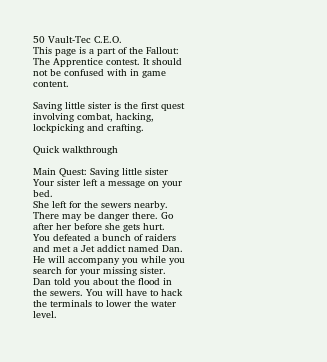50 Vault-Tec C.E.O.
This page is a part of the Fallout: The Apprentice contest. It should not be confused with in game content.

Saving little sister is the first quest involving combat, hacking, lockpicking and crafting.

Quick walkthrough

Main Quest: Saving little sister
Your sister left a message on your bed.
She left for the sewers nearby. There may be danger there. Go after her before she gets hurt.
You defeated a bunch of raiders and met a Jet addict named Dan. He will accompany you while you search for your missing sister.
Dan told you about the flood in the sewers. You will have to hack the terminals to lower the water level.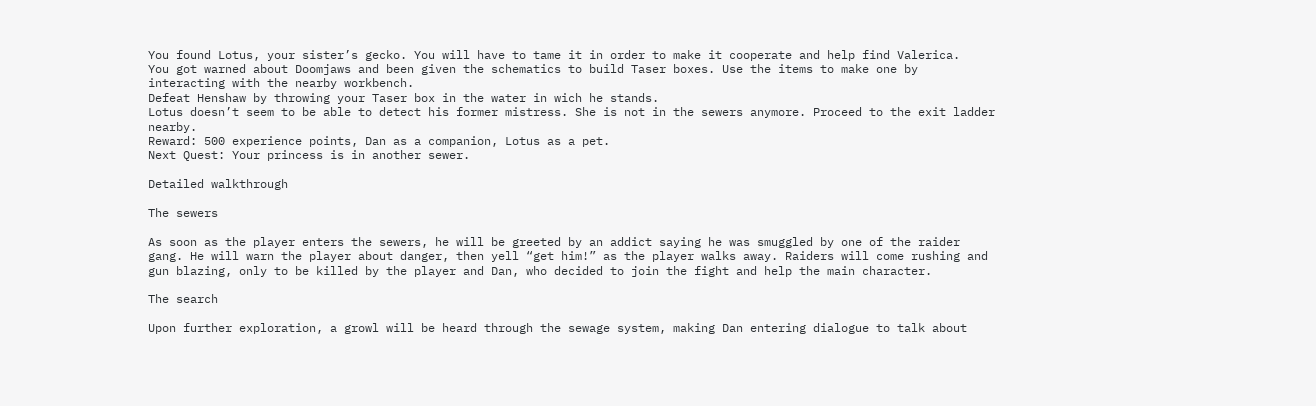You found Lotus, your sister’s gecko. You will have to tame it in order to make it cooperate and help find Valerica.
You got warned about Doomjaws and been given the schematics to build Taser boxes. Use the items to make one by interacting with the nearby workbench.
Defeat Henshaw by throwing your Taser box in the water in wich he stands.
Lotus doesn’t seem to be able to detect his former mistress. She is not in the sewers anymore. Proceed to the exit ladder nearby.
Reward: 500 experience points, Dan as a companion, Lotus as a pet.
Next Quest: Your princess is in another sewer.

Detailed walkthrough

The sewers

As soon as the player enters the sewers, he will be greeted by an addict saying he was smuggled by one of the raider gang. He will warn the player about danger, then yell “get him!” as the player walks away. Raiders will come rushing and gun blazing, only to be killed by the player and Dan, who decided to join the fight and help the main character.

The search

Upon further exploration, a growl will be heard through the sewage system, making Dan entering dialogue to talk about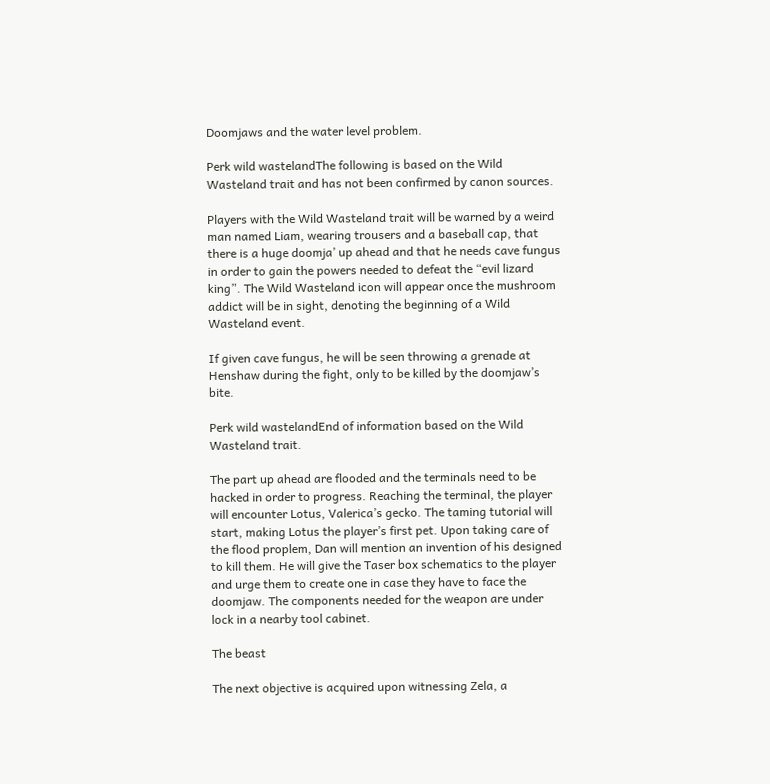Doomjaws and the water level problem.

Perk wild wastelandThe following is based on the Wild Wasteland trait and has not been confirmed by canon sources.

Players with the Wild Wasteland trait will be warned by a weird man named Liam, wearing trousers and a baseball cap, that there is a huge doomja’ up ahead and that he needs cave fungus in order to gain the powers needed to defeat the “evil lizard king”. The Wild Wasteland icon will appear once the mushroom addict will be in sight, denoting the beginning of a Wild Wasteland event.

If given cave fungus, he will be seen throwing a grenade at Henshaw during the fight, only to be killed by the doomjaw’s bite.

Perk wild wastelandEnd of information based on the Wild Wasteland trait.

The part up ahead are flooded and the terminals need to be hacked in order to progress. Reaching the terminal, the player will encounter Lotus, Valerica’s gecko. The taming tutorial will start, making Lotus the player’s first pet. Upon taking care of the flood proplem, Dan will mention an invention of his designed to kill them. He will give the Taser box schematics to the player and urge them to create one in case they have to face the doomjaw. The components needed for the weapon are under lock in a nearby tool cabinet.

The beast

The next objective is acquired upon witnessing Zela, a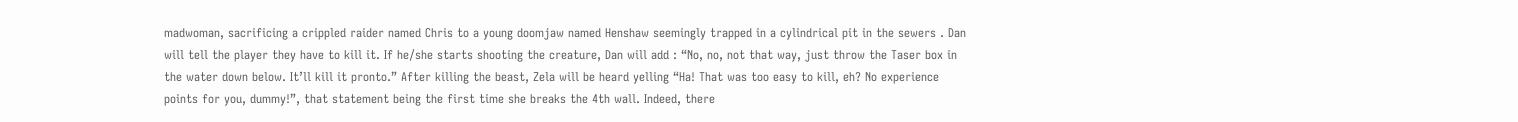madwoman, sacrificing a crippled raider named Chris to a young doomjaw named Henshaw seemingly trapped in a cylindrical pit in the sewers . Dan will tell the player they have to kill it. If he/she starts shooting the creature, Dan will add : “No, no, not that way, just throw the Taser box in the water down below. It’ll kill it pronto.” After killing the beast, Zela will be heard yelling “Ha! That was too easy to kill, eh? No experience points for you, dummy!”, that statement being the first time she breaks the 4th wall. Indeed, there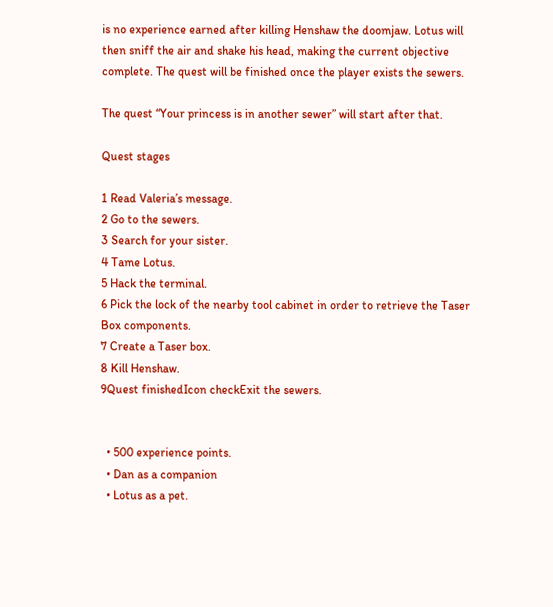is no experience earned after killing Henshaw the doomjaw. Lotus will then sniff the air and shake his head, making the current objective complete. The quest will be finished once the player exists the sewers.

The quest “Your princess is in another sewer” will start after that.

Quest stages

1 Read Valeria’s message.
2 Go to the sewers.
3 Search for your sister.
4 Tame Lotus.
5 Hack the terminal.
6 Pick the lock of the nearby tool cabinet in order to retrieve the Taser Box components.
7 Create a Taser box.
8 Kill Henshaw.
9Quest finishedIcon checkExit the sewers.


  • 500 experience points.
  • Dan as a companion
  • Lotus as a pet.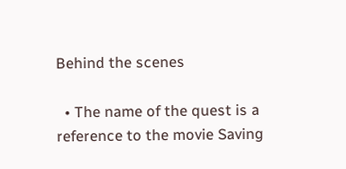Behind the scenes

  • The name of the quest is a reference to the movie Saving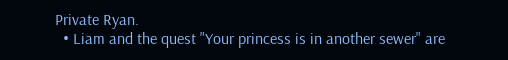Private Ryan.
  • Liam and the quest "Your princess is in another sewer" are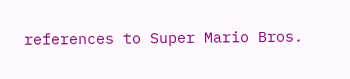references to Super Mario Bros.